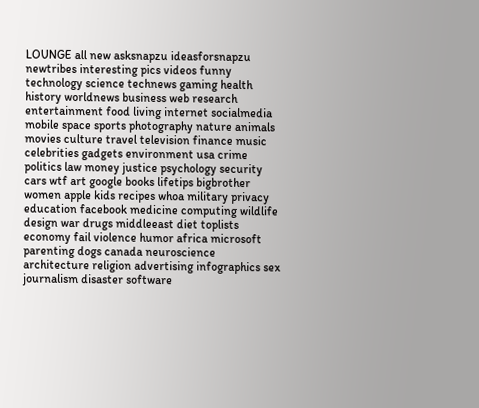LOUNGE all new asksnapzu ideasforsnapzu newtribes interesting pics videos funny technology science technews gaming health history worldnews business web research entertainment food living internet socialmedia mobile space sports photography nature animals movies culture travel television finance music celebrities gadgets environment usa crime politics law money justice psychology security cars wtf art google books lifetips bigbrother women apple kids recipes whoa military privacy education facebook medicine computing wildlife design war drugs middleeast diet toplists economy fail violence humor africa microsoft parenting dogs canada neuroscience architecture religion advertising infographics sex journalism disaster software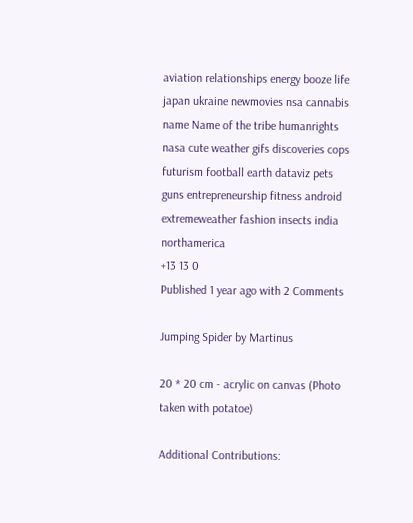aviation relationships energy booze life japan ukraine newmovies nsa cannabis name Name of the tribe humanrights nasa cute weather gifs discoveries cops futurism football earth dataviz pets guns entrepreneurship fitness android extremeweather fashion insects india northamerica
+13 13 0
Published 1 year ago with 2 Comments

Jumping Spider by Martinus

20 * 20 cm - acrylic on canvas (Photo taken with potatoe)

Additional Contributions: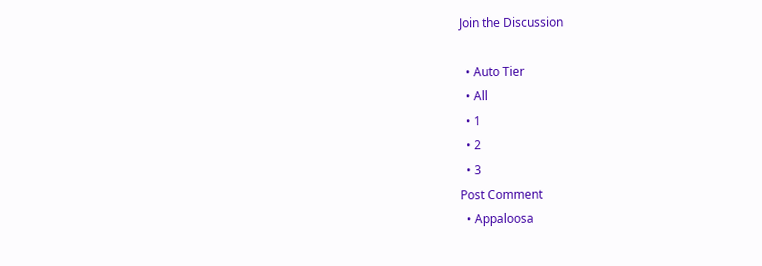Join the Discussion

  • Auto Tier
  • All
  • 1
  • 2
  • 3
Post Comment
  • Appaloosa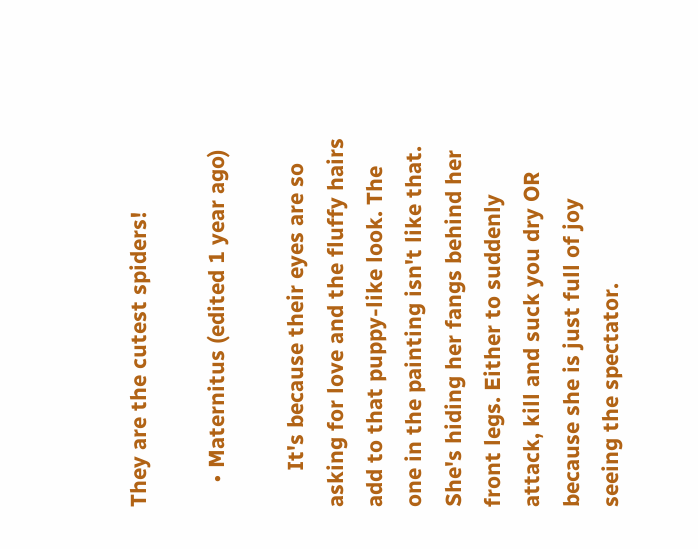They are the cutest spiders!

    • Maternitus (edited 1 year ago)

      It's because their eyes are so asking for love and the fluffy hairs add to that puppy-like look. The one in the painting isn't like that. She's hiding her fangs behind her front legs. Either to suddenly attack, kill and suck you dry OR because she is just full of joy seeing the spectator.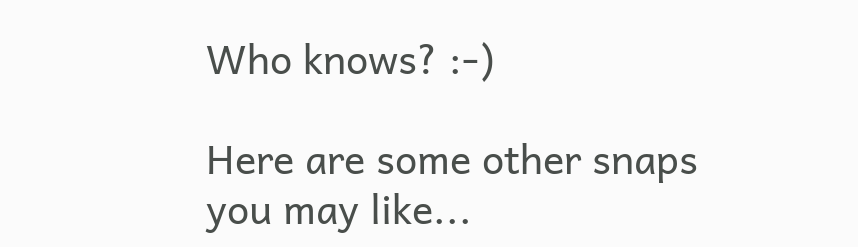Who knows? :-)

Here are some other snaps you may like...